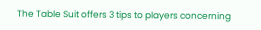The Table Suit offers 3 tips to players concerning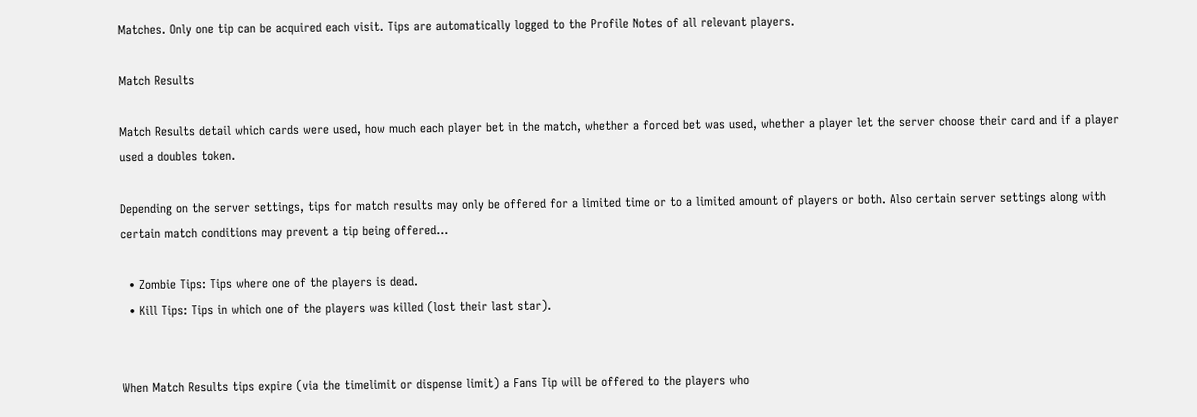Matches. Only one tip can be acquired each visit. Tips are automatically logged to the Profile Notes of all relevant players.

Match Results

Match Results detail which cards were used, how much each player bet in the match, whether a forced bet was used, whether a player let the server choose their card and if a player used a doubles token.

Depending on the server settings, tips for match results may only be offered for a limited time or to a limited amount of players or both. Also certain server settings along with certain match conditions may prevent a tip being offered...

  • Zombie Tips: Tips where one of the players is dead.
  • Kill Tips: Tips in which one of the players was killed (lost their last star).


When Match Results tips expire (via the timelimit or dispense limit) a Fans Tip will be offered to the players who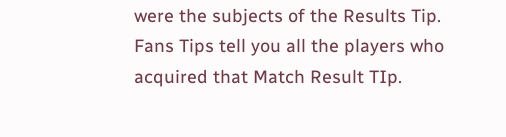were the subjects of the Results Tip. Fans Tips tell you all the players who acquired that Match Result TIp.